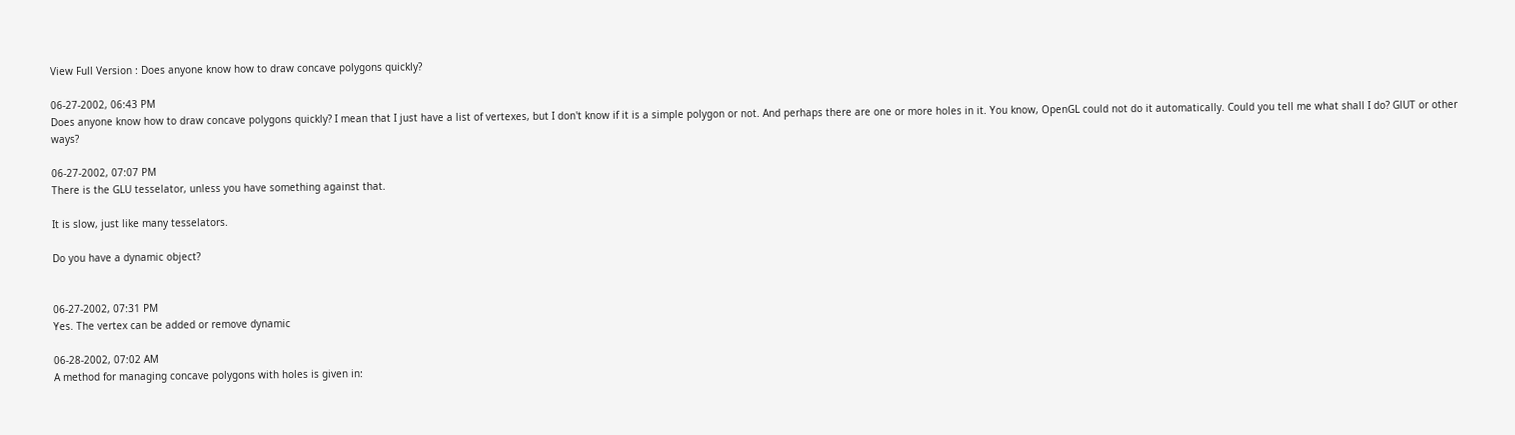View Full Version : Does anyone know how to draw concave polygons quickly?

06-27-2002, 06:43 PM
Does anyone know how to draw concave polygons quickly? I mean that I just have a list of vertexes, but I don't know if it is a simple polygon or not. And perhaps there are one or more holes in it. You know, OpenGL could not do it automatically. Could you tell me what shall I do? GlUT or other ways?

06-27-2002, 07:07 PM
There is the GLU tesselator, unless you have something against that.

It is slow, just like many tesselators.

Do you have a dynamic object?


06-27-2002, 07:31 PM
Yes. The vertex can be added or remove dynamic

06-28-2002, 07:02 AM
A method for managing concave polygons with holes is given in: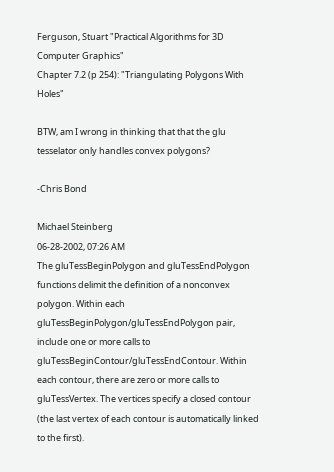Ferguson, Stuart "Practical Algorithms for 3D Computer Graphics"
Chapter 7.2 (p 254): "Triangulating Polygons With Holes"

BTW, am I wrong in thinking that that the glu tesselator only handles convex polygons?

-Chris Bond

Michael Steinberg
06-28-2002, 07:26 AM
The gluTessBeginPolygon and gluTessEndPolygon functions delimit the definition of a nonconvex polygon. Within each gluTessBeginPolygon/gluTessEndPolygon pair, include one or more calls to gluTessBeginContour/gluTessEndContour. Within each contour, there are zero or more calls to gluTessVertex. The vertices specify a closed contour (the last vertex of each contour is automatically linked to the first).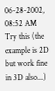06-28-2002, 08:52 AM
Try this (the example is 2D but work fine in 3D also...)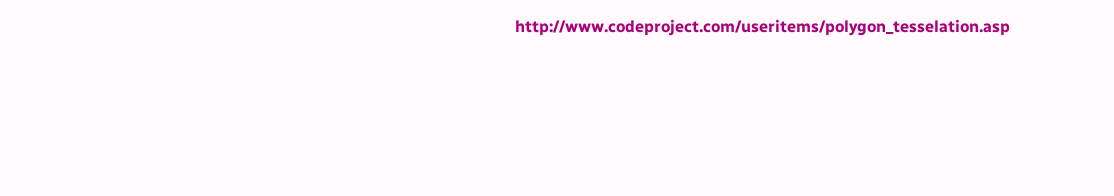http://www.codeproject.com/useritems/polygon_tesselation.asp